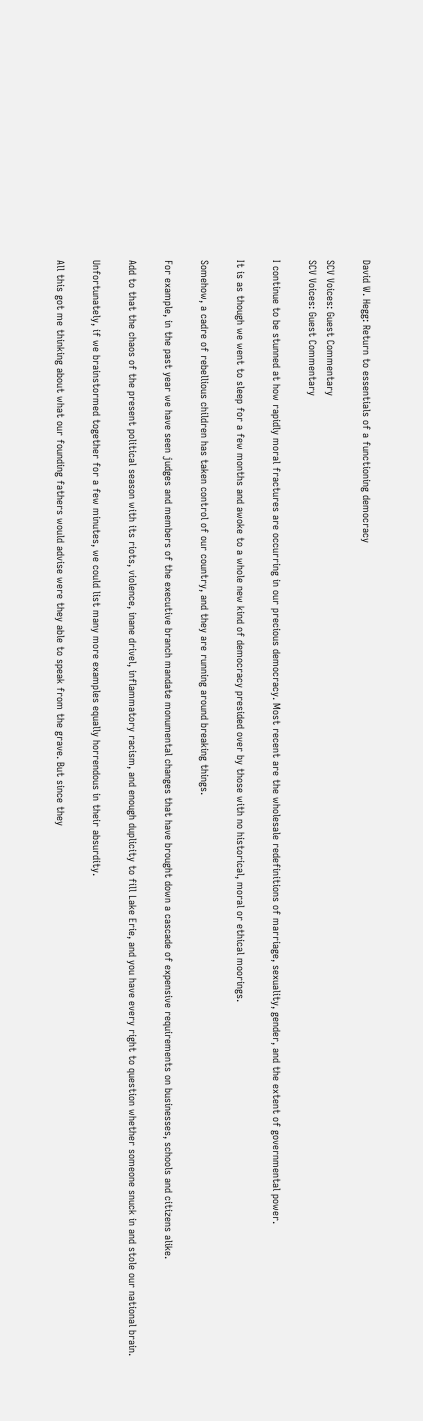David W. Hegg: Return to essentials of a functioning democracy

SCV Voices: Guest Commentary
SCV Voices: Guest Commentary

I continue to be stunned at how rapidly moral fractures are occurring in our precious democracy. Most recent are the wholesale redefinitions of marriage, sexuality, gender, and the extent of governmental power.

It is as though we went to sleep for a few months and awoke to a whole new kind of democracy presided over by those with no historical, moral or ethical moorings.

Somehow, a cadre of rebellious children has taken control of our country, and they are running around breaking things.

For example, in the past year we have seen judges and members of the executive branch mandate monumental changes that have brought down a cascade of expensive requirements on businesses, schools and citizens alike.

Add to that the chaos of the present political season with its riots, violence, inane drivel, inflammatory racism, and enough duplicity to fill Lake Erie, and you have every right to question whether someone snuck in and stole our national brain.

Unfortunately, if we brainstormed together for a few minutes, we could list many more examples equally horrendous in their absurdity.

All this got me thinking about what our founding fathers would advise were they able to speak from the grave. But since they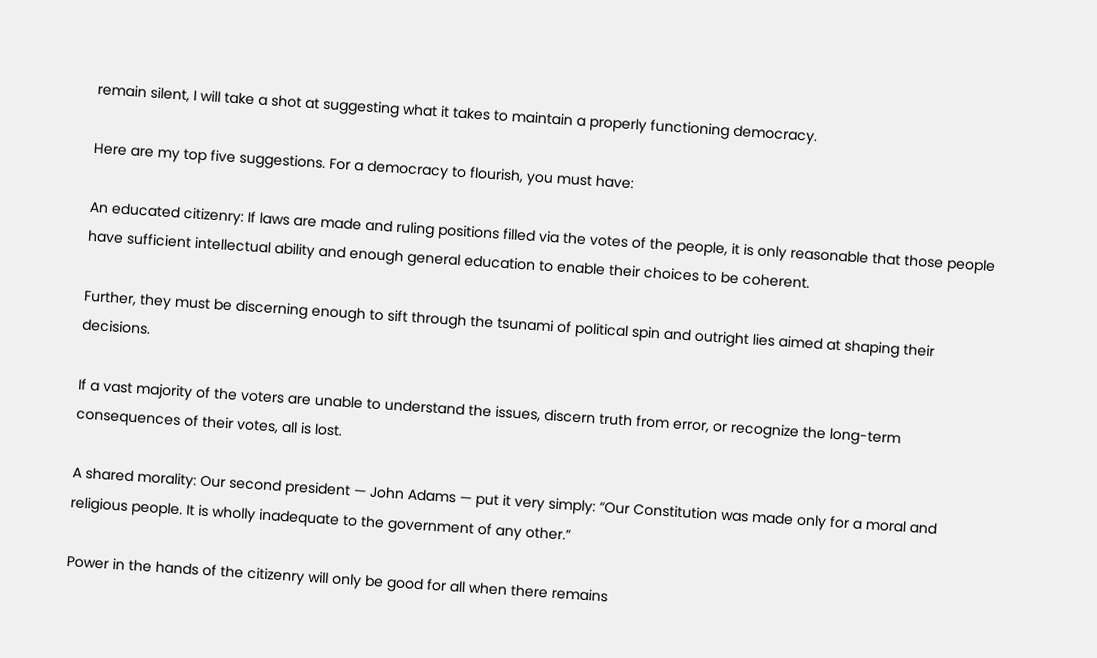remain silent, I will take a shot at suggesting what it takes to maintain a properly functioning democracy.

Here are my top five suggestions. For a democracy to flourish, you must have:

An educated citizenry: If laws are made and ruling positions filled via the votes of the people, it is only reasonable that those people have sufficient intellectual ability and enough general education to enable their choices to be coherent.

Further, they must be discerning enough to sift through the tsunami of political spin and outright lies aimed at shaping their decisions.

If a vast majority of the voters are unable to understand the issues, discern truth from error, or recognize the long-term consequences of their votes, all is lost.

A shared morality: Our second president — John Adams — put it very simply: “Our Constitution was made only for a moral and religious people. It is wholly inadequate to the government of any other.”

Power in the hands of the citizenry will only be good for all when there remains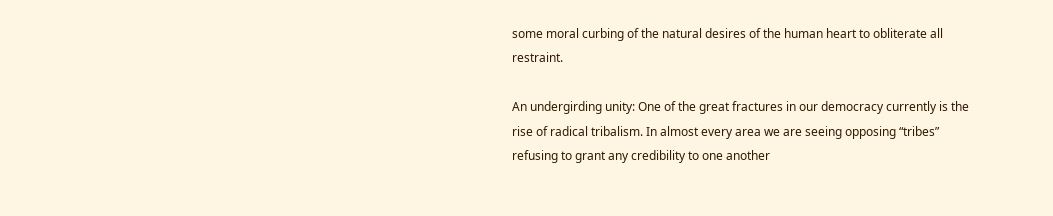some moral curbing of the natural desires of the human heart to obliterate all restraint.

An undergirding unity: One of the great fractures in our democracy currently is the rise of radical tribalism. In almost every area we are seeing opposing “tribes” refusing to grant any credibility to one another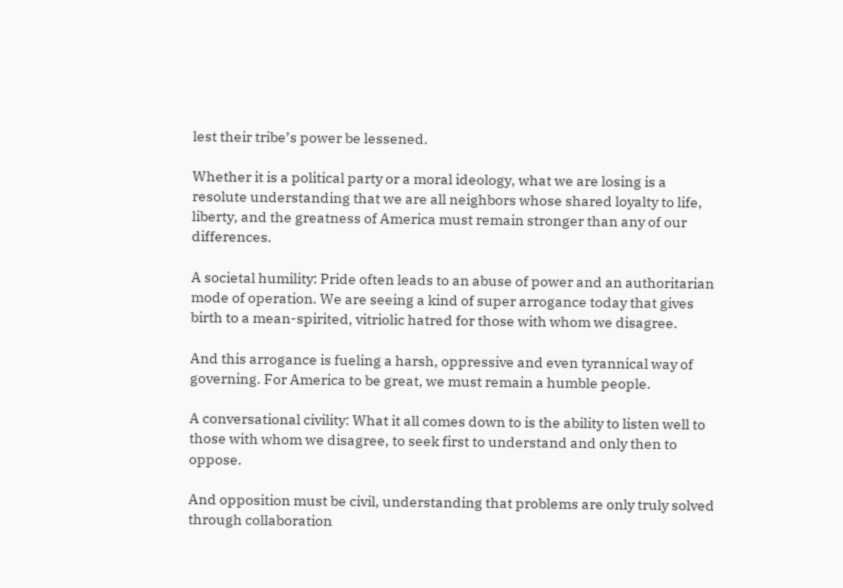lest their tribe’s power be lessened.

Whether it is a political party or a moral ideology, what we are losing is a resolute understanding that we are all neighbors whose shared loyalty to life, liberty, and the greatness of America must remain stronger than any of our differences.

A societal humility: Pride often leads to an abuse of power and an authoritarian mode of operation. We are seeing a kind of super arrogance today that gives birth to a mean-spirited, vitriolic hatred for those with whom we disagree.

And this arrogance is fueling a harsh, oppressive and even tyrannical way of governing. For America to be great, we must remain a humble people.

A conversational civility: What it all comes down to is the ability to listen well to those with whom we disagree, to seek first to understand and only then to oppose.

And opposition must be civil, understanding that problems are only truly solved through collaboration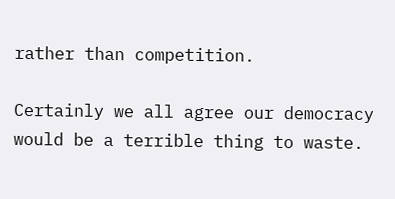rather than competition.

Certainly we all agree our democracy would be a terrible thing to waste.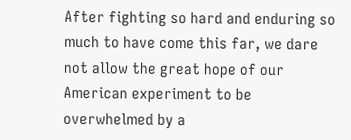After fighting so hard and enduring so much to have come this far, we dare not allow the great hope of our American experiment to be overwhelmed by a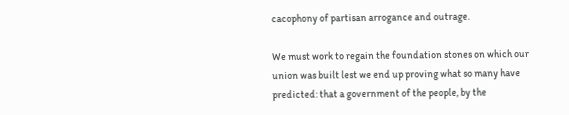cacophony of partisan arrogance and outrage.

We must work to regain the foundation stones on which our union was built lest we end up proving what so many have predicted: that a government of the people, by the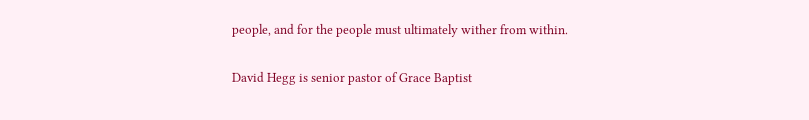people, and for the people must ultimately wither from within.

David Hegg is senior pastor of Grace Baptist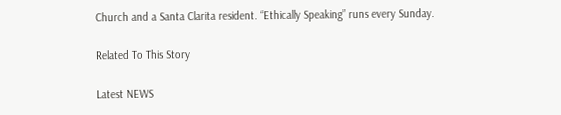Church and a Santa Clarita resident. “Ethically Speaking” runs every Sunday.

Related To This Story

Latest NEWS